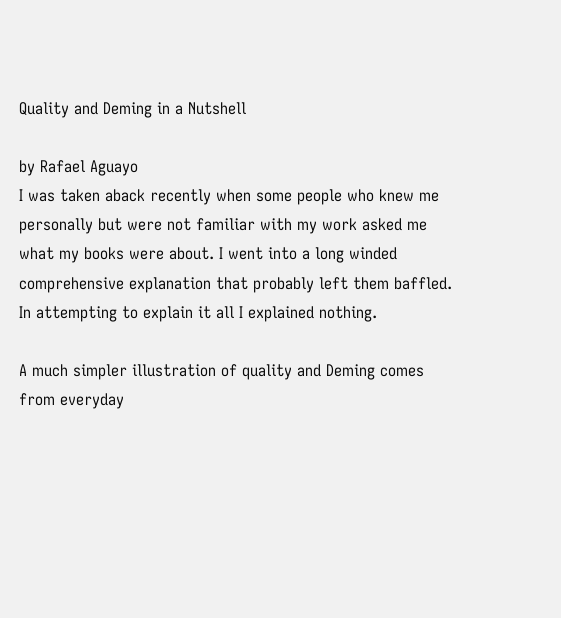Quality and Deming in a Nutshell

by Rafael Aguayo
I was taken aback recently when some people who knew me personally but were not familiar with my work asked me what my books were about. I went into a long winded comprehensive explanation that probably left them baffled. In attempting to explain it all I explained nothing.

A much simpler illustration of quality and Deming comes from everyday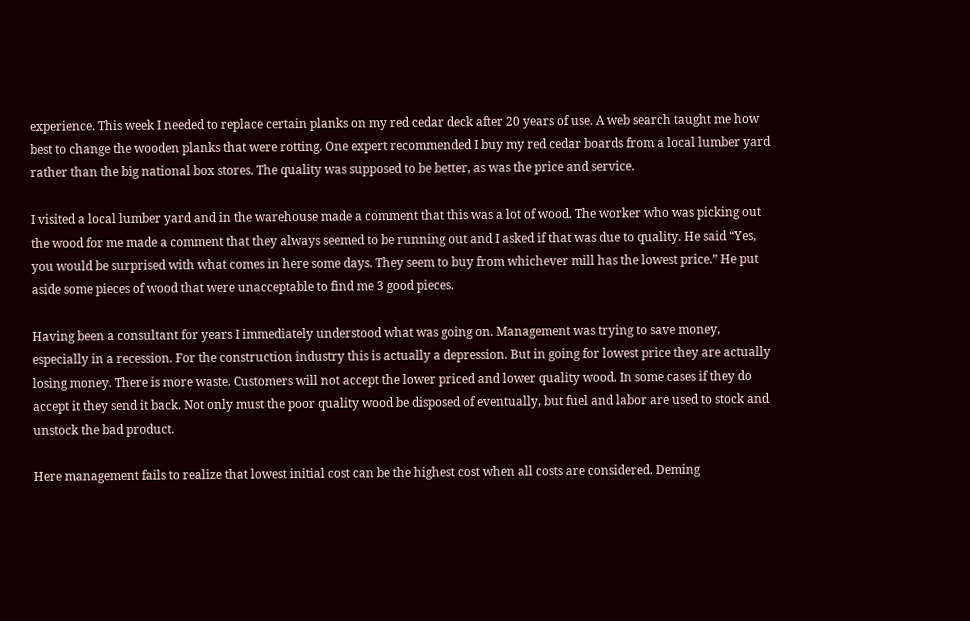experience. This week I needed to replace certain planks on my red cedar deck after 20 years of use. A web search taught me how best to change the wooden planks that were rotting. One expert recommended I buy my red cedar boards from a local lumber yard rather than the big national box stores. The quality was supposed to be better, as was the price and service.

I visited a local lumber yard and in the warehouse made a comment that this was a lot of wood. The worker who was picking out the wood for me made a comment that they always seemed to be running out and I asked if that was due to quality. He said “Yes, you would be surprised with what comes in here some days. They seem to buy from whichever mill has the lowest price.” He put aside some pieces of wood that were unacceptable to find me 3 good pieces.

Having been a consultant for years I immediately understood what was going on. Management was trying to save money, especially in a recession. For the construction industry this is actually a depression. But in going for lowest price they are actually losing money. There is more waste. Customers will not accept the lower priced and lower quality wood. In some cases if they do accept it they send it back. Not only must the poor quality wood be disposed of eventually, but fuel and labor are used to stock and unstock the bad product.

Here management fails to realize that lowest initial cost can be the highest cost when all costs are considered. Deming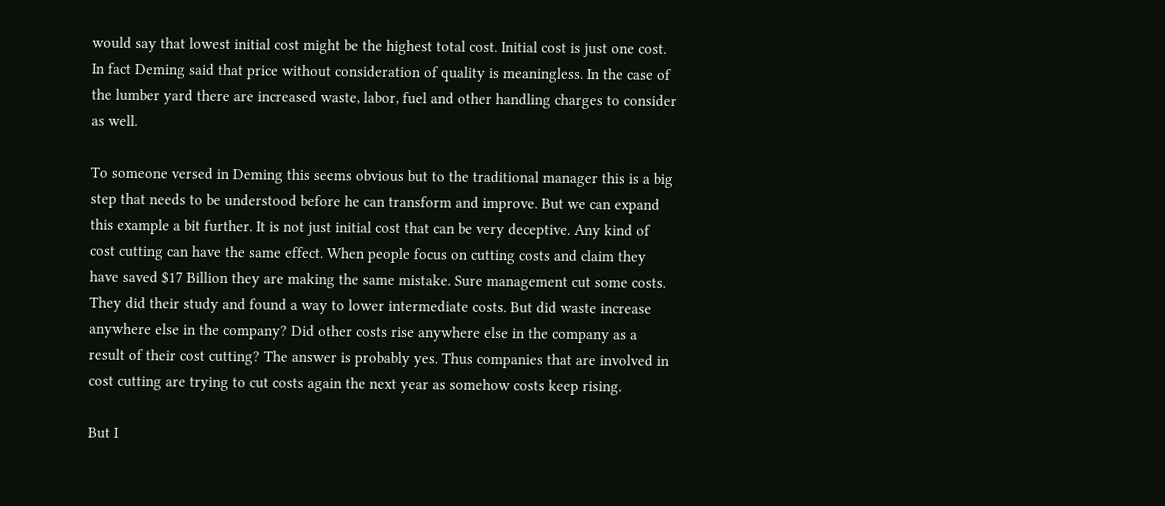would say that lowest initial cost might be the highest total cost. Initial cost is just one cost. In fact Deming said that price without consideration of quality is meaningless. In the case of the lumber yard there are increased waste, labor, fuel and other handling charges to consider as well.

To someone versed in Deming this seems obvious but to the traditional manager this is a big step that needs to be understood before he can transform and improve. But we can expand this example a bit further. It is not just initial cost that can be very deceptive. Any kind of cost cutting can have the same effect. When people focus on cutting costs and claim they have saved $17 Billion they are making the same mistake. Sure management cut some costs. They did their study and found a way to lower intermediate costs. But did waste increase anywhere else in the company? Did other costs rise anywhere else in the company as a result of their cost cutting? The answer is probably yes. Thus companies that are involved in cost cutting are trying to cut costs again the next year as somehow costs keep rising.

But I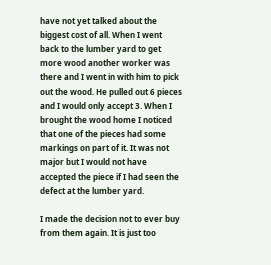have not yet talked about the biggest cost of all. When I went back to the lumber yard to get more wood another worker was there and I went in with him to pick out the wood. He pulled out 6 pieces and I would only accept 3. When I brought the wood home I noticed that one of the pieces had some markings on part of it. It was not major but I would not have accepted the piece if I had seen the defect at the lumber yard.

I made the decision not to ever buy from them again. It is just too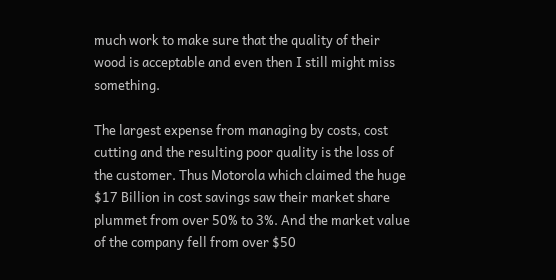much work to make sure that the quality of their wood is acceptable and even then I still might miss something.

The largest expense from managing by costs, cost cutting and the resulting poor quality is the loss of the customer. Thus Motorola which claimed the huge $17 Billion in cost savings saw their market share plummet from over 50% to 3%. And the market value of the company fell from over $50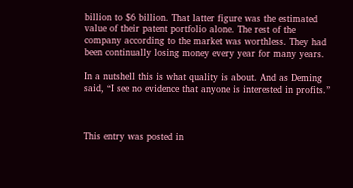billion to $6 billion. That latter figure was the estimated value of their patent portfolio alone. The rest of the company according to the market was worthless. They had been continually losing money every year for many years.

In a nutshell this is what quality is about. And as Deming said, “I see no evidence that anyone is interested in profits.”



This entry was posted in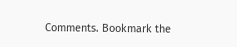Comments. Bookmark the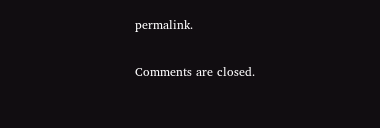permalink.

Comments are closed.